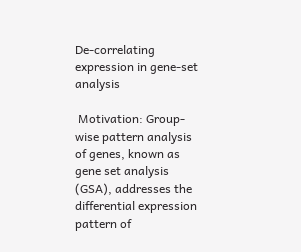De-correlating expression in gene-set analysis

 Motivation: Group-wise pattern analysis of genes, known as gene set analysis (GSA), addresses the differential expression pattern of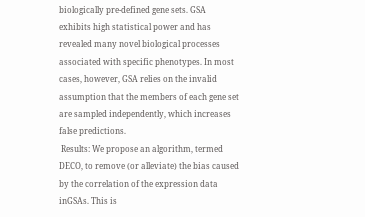biologically pre-defined gene sets. GSA exhibits high statistical power and has revealed many novel biological processes associated with specific phenotypes. In most cases, however, GSA relies on the invalid assumption that the members of each gene set are sampled independently, which increases false predictions.
 Results: We propose an algorithm, termed DECO, to remove (or alleviate) the bias caused by the correlation of the expression data inGSAs. This is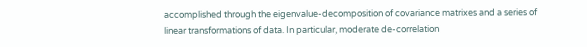accomplished through the eigenvalue-decomposition of covariance matrixes and a series of linear transformations of data. In particular, moderate de-correlation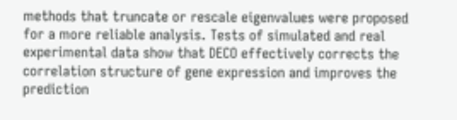methods that truncate or rescale eigenvalues were proposed for a more reliable analysis. Tests of simulated and real experimental data show that DECO effectively corrects the correlation structure of gene expression and improves the prediction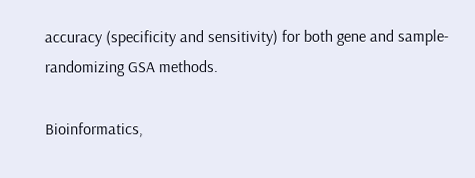accuracy (specificity and sensitivity) for both gene and sample-randomizing GSA methods.

Bioinformatics,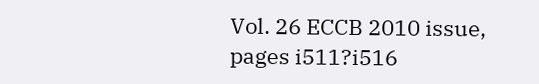Vol. 26 ECCB 2010 issue, pages i511?i516